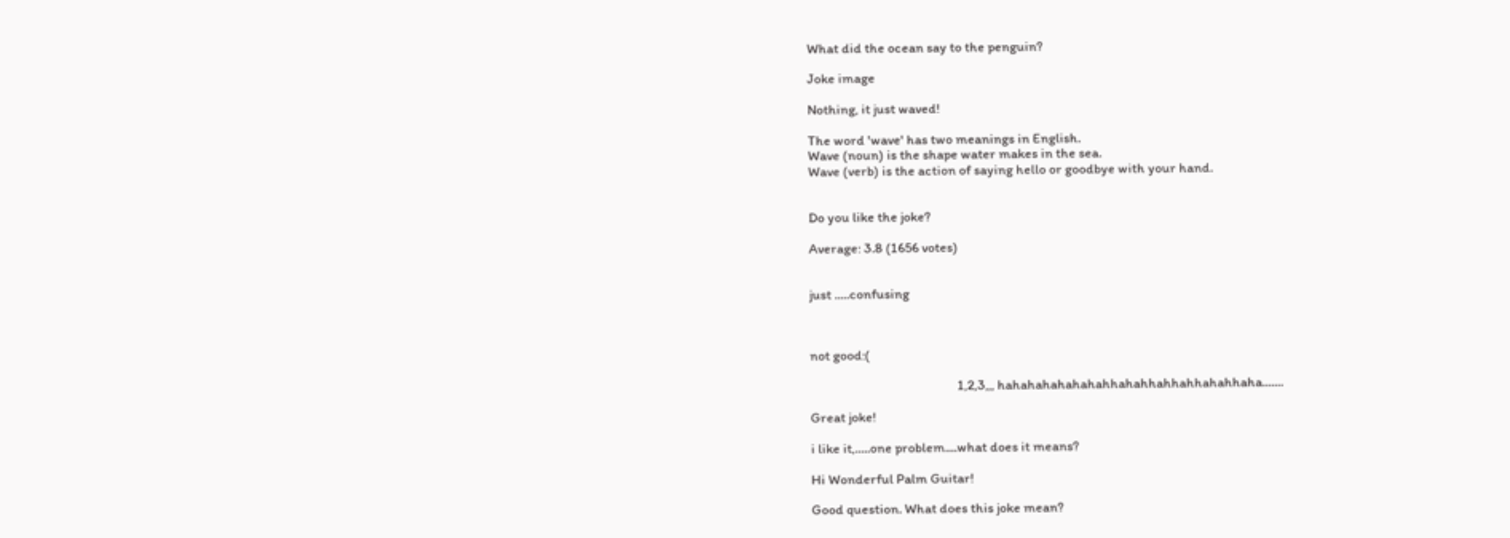What did the ocean say to the penguin?

Joke image

Nothing, it just waved!

The word 'wave' has two meanings in English.
Wave (noun) is the shape water makes in the sea.
Wave (verb) is the action of saying hello or goodbye with your hand.


Do you like the joke?

Average: 3.8 (1656 votes)


just .....confusing



not good:(

                                                 1,2,3,,, hahahahahahahahhahahhahhahhahahhaha.......

Great joke!

i like it,.....one problem....what does it means?

Hi Wonderful Palm Guitar!

Good question. What does this joke mean?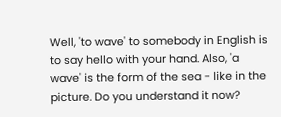Well, 'to wave' to somebody in English is to say hello with your hand. Also, 'a wave' is the form of the sea - like in the picture. Do you understand it now?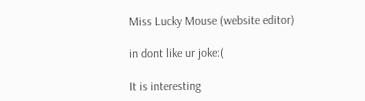Miss Lucky Mouse (website editor)

in dont like ur joke:(

It is interesting